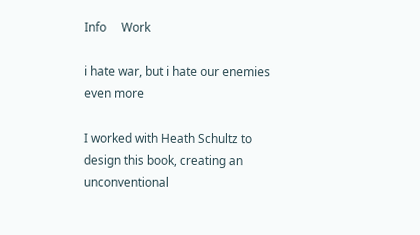Info     Work

i hate war, but i hate our enemies even more

I worked with Heath Schultz to design this book, creating an unconventional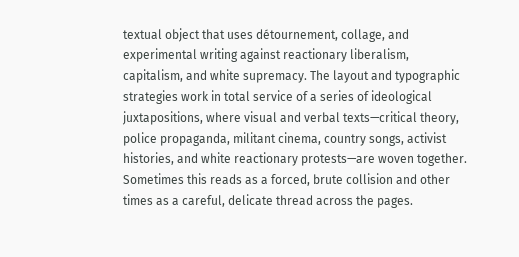textual object that uses détournement, collage, and experimental writing against reactionary liberalism, capitalism, and white supremacy. The layout and typographic strategies work in total service of a series of ideological juxtapositions, where visual and verbal texts—critical theory, police propaganda, militant cinema, country songs, activist histories, and white reactionary protests—are woven together. Sometimes this reads as a forced, brute collision and other times as a careful, delicate thread across the pages.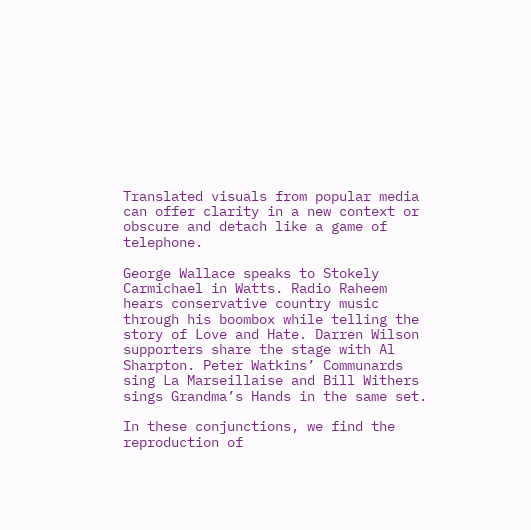Translated visuals from popular media can offer clarity in a new context or obscure and detach like a game of telephone.

George Wallace speaks to Stokely Carmichael in Watts. Radio Raheem hears conservative country music through his boombox while telling the story of Love and Hate. Darren Wilson supporters share the stage with Al Sharpton. Peter Watkins’ Communards sing La Marseillaise and Bill Withers sings Grandma’s Hands in the same set.

In these conjunctions, we find the reproduction of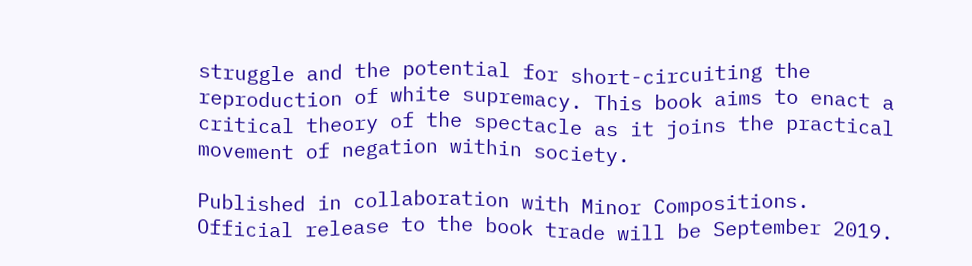struggle and the potential for short-circuiting the reproduction of white supremacy. This book aims to enact a critical theory of the spectacle as it joins the practical movement of negation within society.

Published in collaboration with Minor Compositions. Official release to the book trade will be September 2019.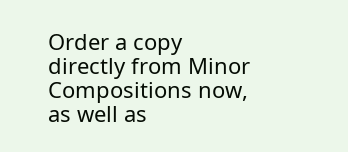Order a copy directly from Minor Compositions now, as well as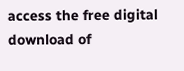access the free digital download of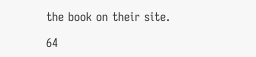the book on their site.

64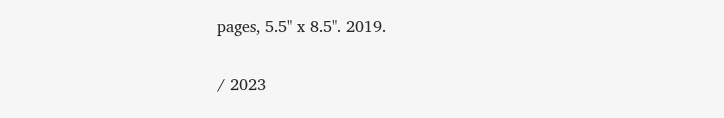pages, 5.5" x 8.5". 2019.

/ 2023